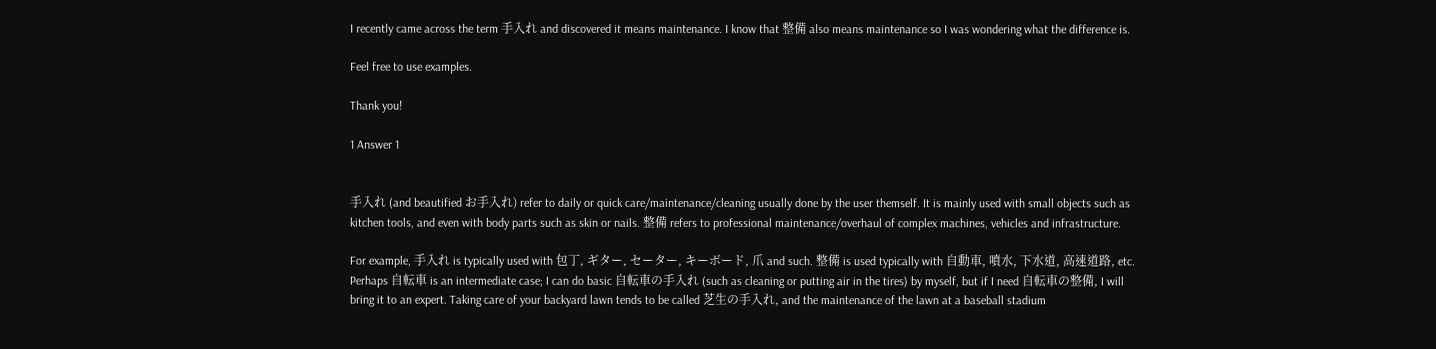I recently came across the term 手入れ and discovered it means maintenance. I know that 整備 also means maintenance so I was wondering what the difference is.

Feel free to use examples.

Thank you!

1 Answer 1


手入れ (and beautified お手入れ) refer to daily or quick care/maintenance/cleaning usually done by the user themself. It is mainly used with small objects such as kitchen tools, and even with body parts such as skin or nails. 整備 refers to professional maintenance/overhaul of complex machines, vehicles and infrastructure.

For example, 手入れ is typically used with 包丁, ギター, セーター, キーボード, 爪 and such. 整備 is used typically with 自動車, 噴水, 下水道, 高速道路, etc. Perhaps 自転車 is an intermediate case; I can do basic 自転車の手入れ (such as cleaning or putting air in the tires) by myself, but if I need 自転車の整備, I will bring it to an expert. Taking care of your backyard lawn tends to be called 芝生の手入れ, and the maintenance of the lawn at a baseball stadium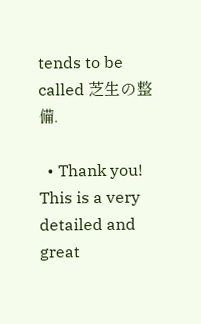tends to be called 芝生の整備.

  • Thank you! This is a very detailed and great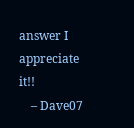answer I appreciate it!!
    – Dave07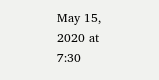May 15, 2020 at 7:30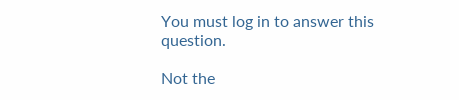You must log in to answer this question.

Not the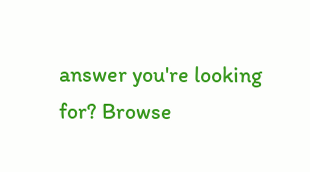answer you're looking for? Browse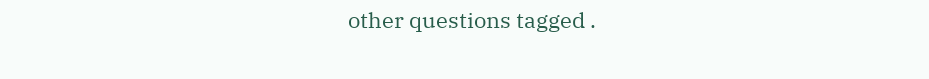other questions tagged .